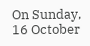On Sunday, 16 October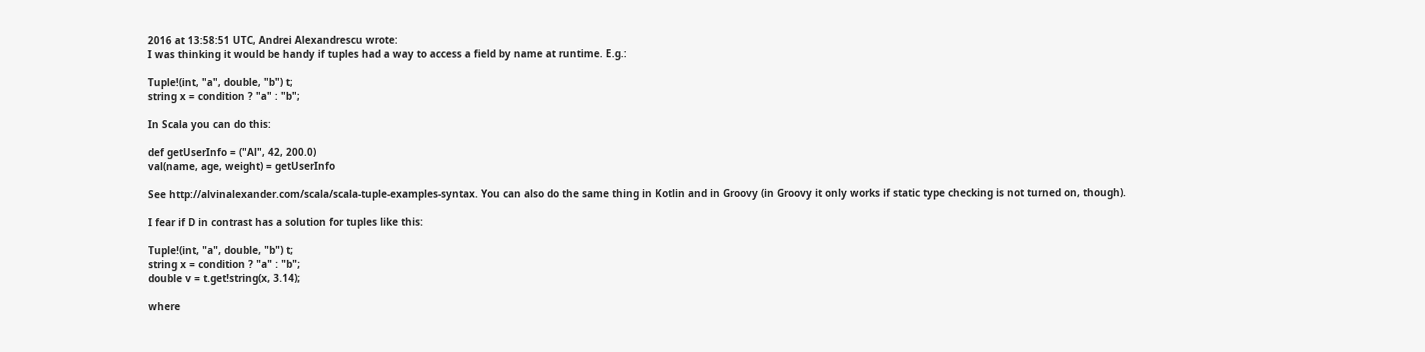2016 at 13:58:51 UTC, Andrei Alexandrescu wrote:
I was thinking it would be handy if tuples had a way to access a field by name at runtime. E.g.:

Tuple!(int, "a", double, "b") t;
string x = condition ? "a" : "b";

In Scala you can do this:

def getUserInfo = ("Al", 42, 200.0)
val(name, age, weight) = getUserInfo

See http://alvinalexander.com/scala/scala-tuple-examples-syntax. You can also do the same thing in Kotlin and in Groovy (in Groovy it only works if static type checking is not turned on, though).

I fear if D in contrast has a solution for tuples like this:

Tuple!(int, "a", double, "b") t;
string x = condition ? "a" : "b";
double v = t.get!string(x, 3.14);

where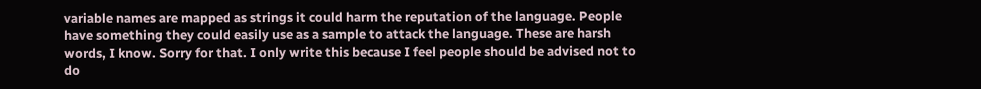variable names are mapped as strings it could harm the reputation of the language. People have something they could easily use as a sample to attack the language. These are harsh words, I know. Sorry for that. I only write this because I feel people should be advised not to do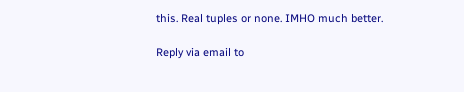this. Real tuples or none. IMHO much better.

Reply via email to